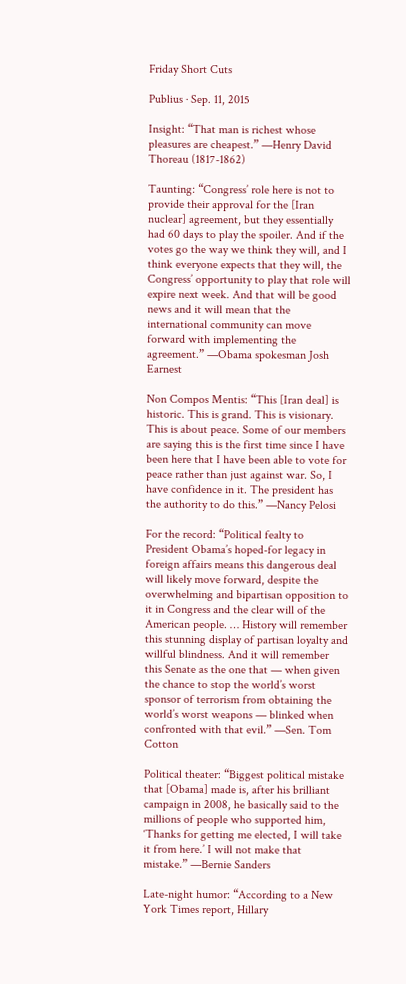Friday Short Cuts

Publius · Sep. 11, 2015

Insight: “That man is richest whose pleasures are cheapest.” —Henry David Thoreau (1817-1862)

Taunting: “Congress’ role here is not to provide their approval for the [Iran nuclear] agreement, but they essentially had 60 days to play the spoiler. And if the votes go the way we think they will, and I think everyone expects that they will, the Congress’ opportunity to play that role will expire next week. And that will be good news and it will mean that the international community can move forward with implementing the agreement.” —Obama spokesman Josh Earnest

Non Compos Mentis: “This [Iran deal] is historic. This is grand. This is visionary. This is about peace. Some of our members are saying this is the first time since I have been here that I have been able to vote for peace rather than just against war. So, I have confidence in it. The president has the authority to do this.” —Nancy Pelosi

For the record: “Political fealty to President Obama’s hoped-for legacy in foreign affairs means this dangerous deal will likely move forward, despite the overwhelming and bipartisan opposition to it in Congress and the clear will of the American people. … History will remember this stunning display of partisan loyalty and willful blindness. And it will remember this Senate as the one that — when given the chance to stop the world’s worst sponsor of terrorism from obtaining the world’s worst weapons — blinked when confronted with that evil.” —Sen. Tom Cotton

Political theater: “Biggest political mistake that [Obama] made is, after his brilliant campaign in 2008, he basically said to the millions of people who supported him, ‘Thanks for getting me elected, I will take it from here.’ I will not make that mistake.” —Bernie Sanders

Late-night humor: “According to a New York Times report, Hillary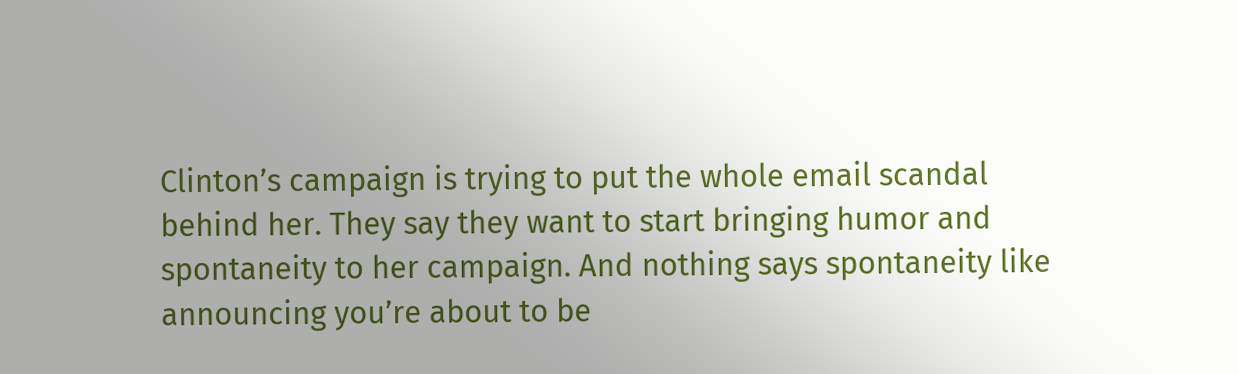Clinton’s campaign is trying to put the whole email scandal behind her. They say they want to start bringing humor and spontaneity to her campaign. And nothing says spontaneity like announcing you’re about to be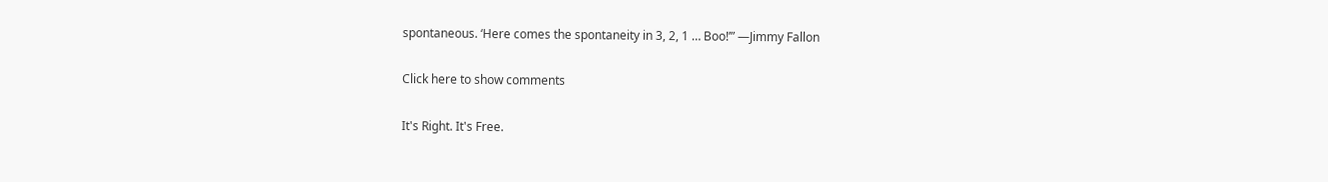spontaneous. ‘Here comes the spontaneity in 3, 2, 1 … Boo!’” —Jimmy Fallon

Click here to show comments

It's Right. It's Free.